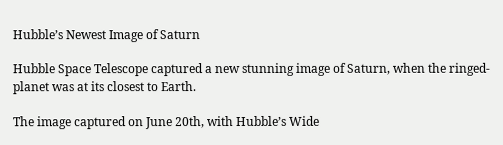Hubble’s Newest Image of Saturn

Hubble Space Telescope captured a new stunning image of Saturn, when the ringed-planet was at its closest to Earth.

The image captured on June 20th, with Hubble’s Wide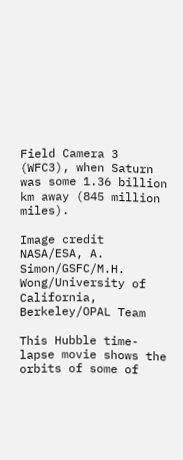Field Camera 3 (WFC3), when Saturn was some 1.36 billion km away (845 million miles).

Image credit NASA/ESA, A. Simon/GSFC/M.H. Wong/University of California, Berkeley/OPAL Team

This Hubble time-lapse movie shows the orbits of some of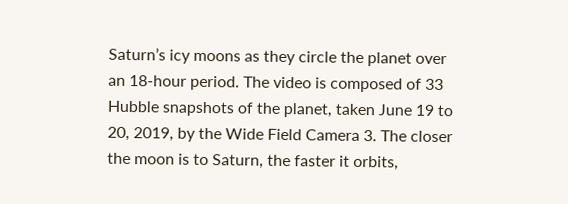Saturn’s icy moons as they circle the planet over an 18-hour period. The video is composed of 33 Hubble snapshots of the planet, taken June 19 to 20, 2019, by the Wide Field Camera 3. The closer the moon is to Saturn, the faster it orbits,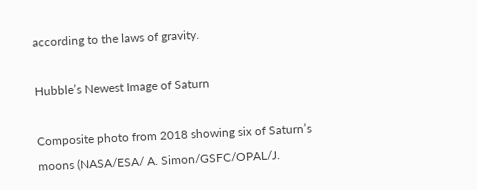according to the laws of gravity.

Hubble’s Newest Image of Saturn

Composite photo from 2018 showing six of Saturn’s moons (NASA/ESA/ A. Simon/GSFC/OPAL/J.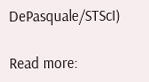DePasquale/STScI)

Read more: